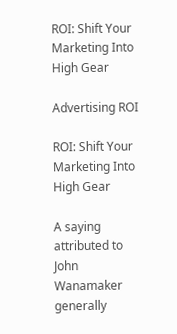ROI: Shift Your Marketing Into High Gear

Advertising ROI

ROI: Shift Your Marketing Into High Gear

A saying attributed to John Wanamaker generally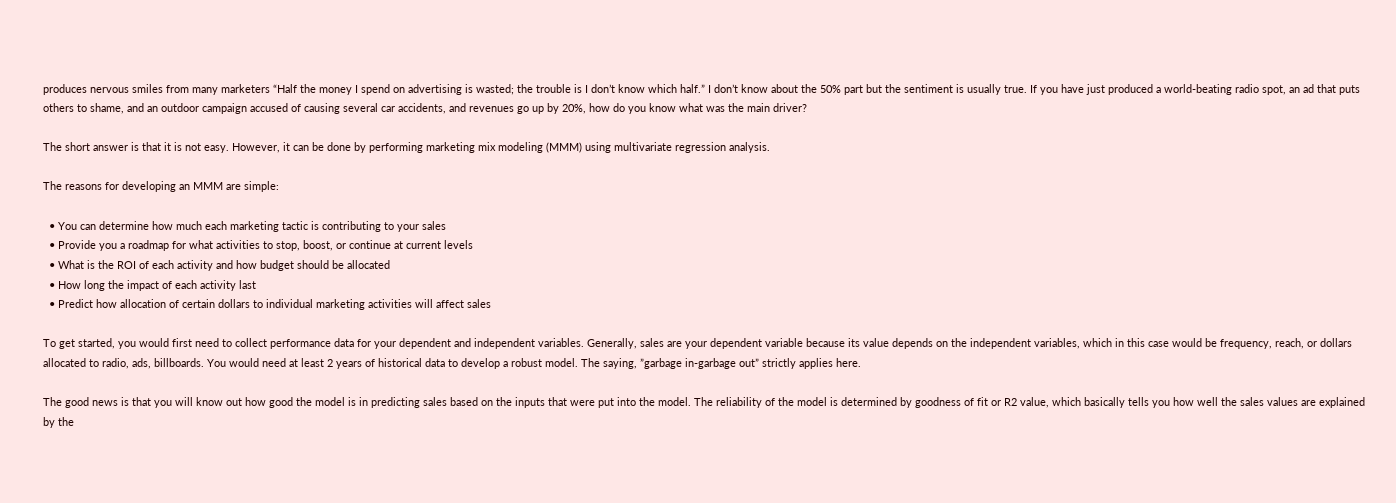produces nervous smiles from many marketers “Half the money I spend on advertising is wasted; the trouble is I don’t know which half.” I don’t know about the 50% part but the sentiment is usually true. If you have just produced a world-beating radio spot, an ad that puts others to shame, and an outdoor campaign accused of causing several car accidents, and revenues go up by 20%, how do you know what was the main driver?

The short answer is that it is not easy. However, it can be done by performing marketing mix modeling (MMM) using multivariate regression analysis.

The reasons for developing an MMM are simple:

  • You can determine how much each marketing tactic is contributing to your sales
  • Provide you a roadmap for what activities to stop, boost, or continue at current levels
  • What is the ROI of each activity and how budget should be allocated
  • How long the impact of each activity last
  • Predict how allocation of certain dollars to individual marketing activities will affect sales

To get started, you would first need to collect performance data for your dependent and independent variables. Generally, sales are your dependent variable because its value depends on the independent variables, which in this case would be frequency, reach, or dollars allocated to radio, ads, billboards. You would need at least 2 years of historical data to develop a robust model. The saying, ”garbage in-garbage out” strictly applies here.

The good news is that you will know out how good the model is in predicting sales based on the inputs that were put into the model. The reliability of the model is determined by goodness of fit or R2 value, which basically tells you how well the sales values are explained by the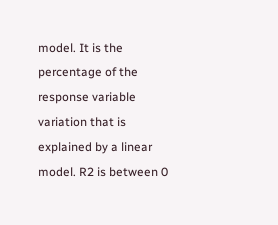model. It is the percentage of the response variable variation that is explained by a linear model. R2 is between 0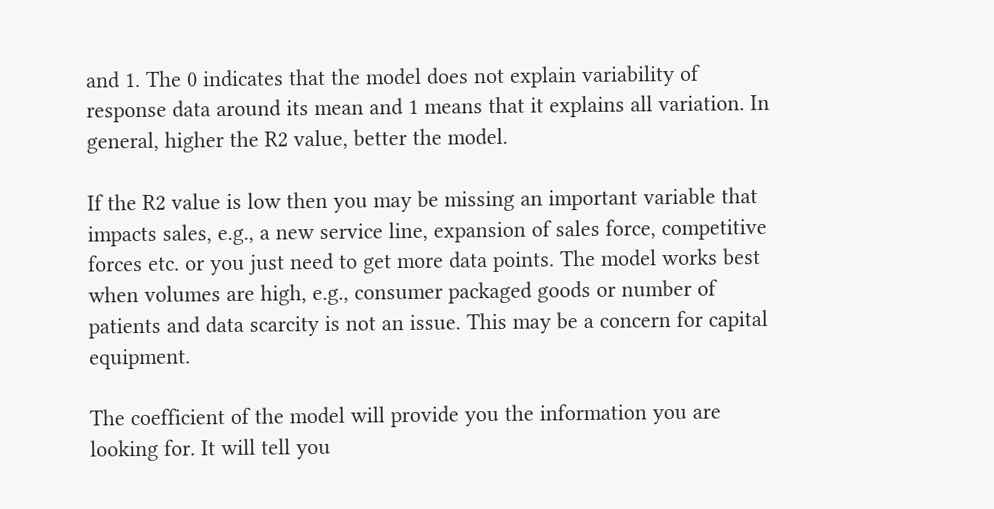and 1. The 0 indicates that the model does not explain variability of response data around its mean and 1 means that it explains all variation. In general, higher the R2 value, better the model.

If the R2 value is low then you may be missing an important variable that impacts sales, e.g., a new service line, expansion of sales force, competitive forces etc. or you just need to get more data points. The model works best when volumes are high, e.g., consumer packaged goods or number of patients and data scarcity is not an issue. This may be a concern for capital equipment.

The coefficient of the model will provide you the information you are looking for. It will tell you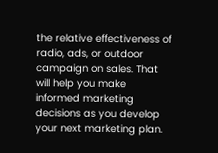the relative effectiveness of radio, ads, or outdoor campaign on sales. That will help you make informed marketing decisions as you develop your next marketing plan.